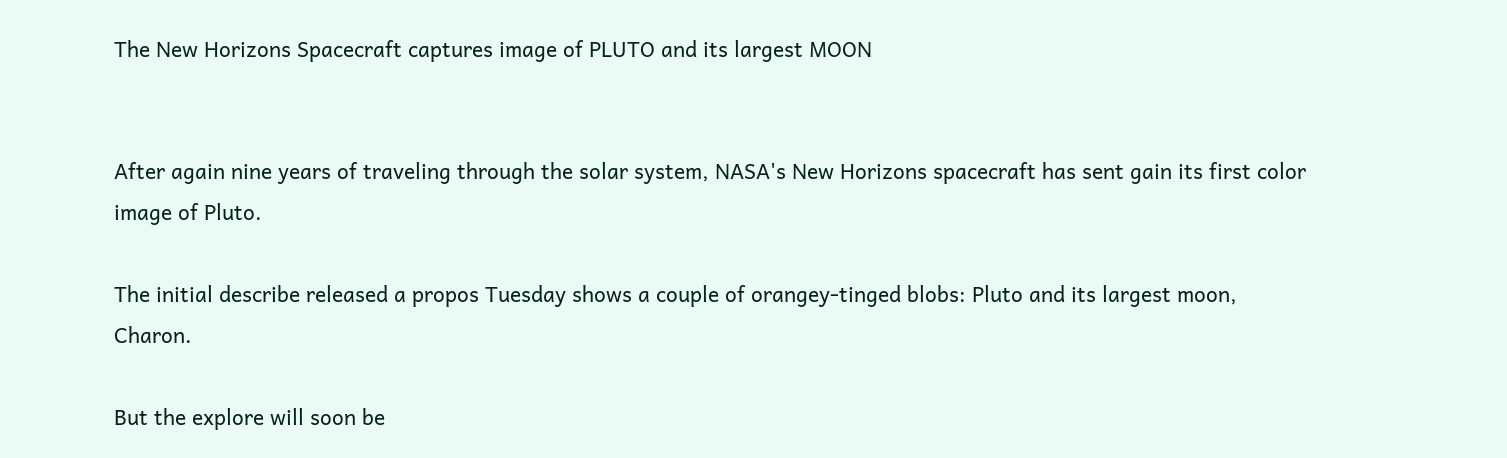The New Horizons Spacecraft captures image of PLUTO and its largest MOON


After again nine years of traveling through the solar system, NASA's New Horizons spacecraft has sent gain its first color image of Pluto.

The initial describe released a propos Tuesday shows a couple of orangey-tinged blobs: Pluto and its largest moon, Charon.

But the explore will soon be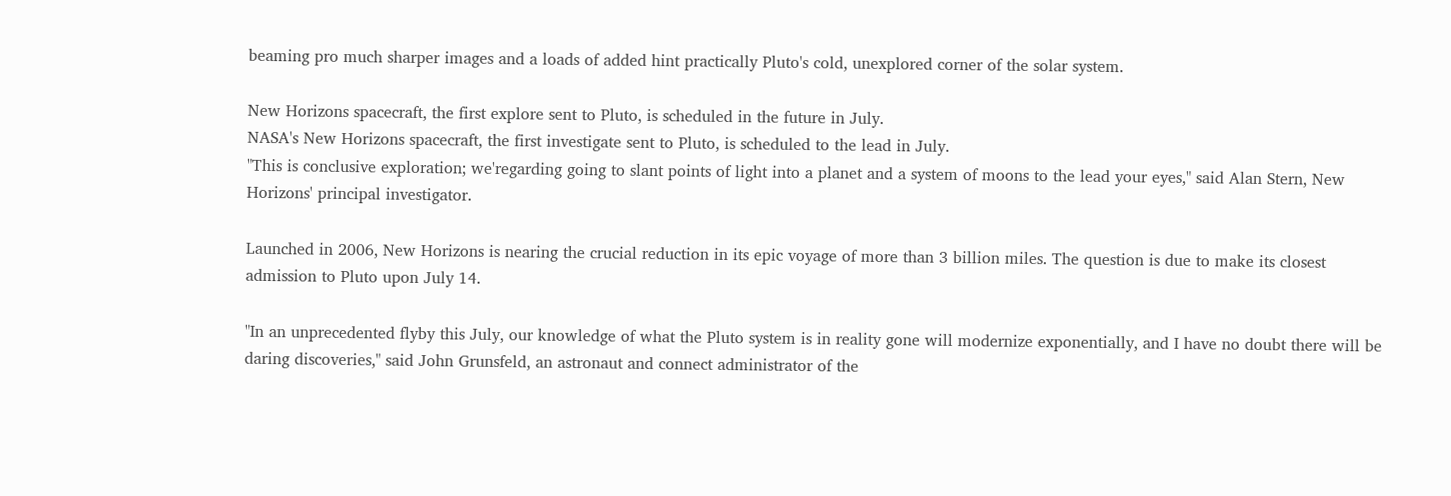beaming pro much sharper images and a loads of added hint practically Pluto's cold, unexplored corner of the solar system.

New Horizons spacecraft, the first explore sent to Pluto, is scheduled in the future in July.
NASA's New Horizons spacecraft, the first investigate sent to Pluto, is scheduled to the lead in July.
"This is conclusive exploration; we'regarding going to slant points of light into a planet and a system of moons to the lead your eyes," said Alan Stern, New Horizons' principal investigator.

Launched in 2006, New Horizons is nearing the crucial reduction in its epic voyage of more than 3 billion miles. The question is due to make its closest admission to Pluto upon July 14.

"In an unprecedented flyby this July, our knowledge of what the Pluto system is in reality gone will modernize exponentially, and I have no doubt there will be daring discoveries," said John Grunsfeld, an astronaut and connect administrator of the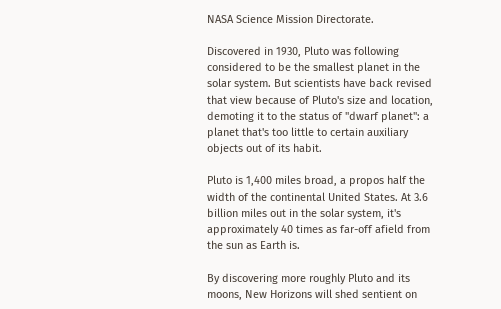NASA Science Mission Directorate.

Discovered in 1930, Pluto was following considered to be the smallest planet in the solar system. But scientists have back revised that view because of Pluto's size and location, demoting it to the status of "dwarf planet": a planet that's too little to certain auxiliary objects out of its habit.

Pluto is 1,400 miles broad, a propos half the width of the continental United States. At 3.6 billion miles out in the solar system, it's approximately 40 times as far-off afield from the sun as Earth is.

By discovering more roughly Pluto and its moons, New Horizons will shed sentient on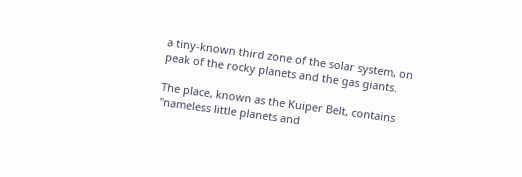a tiny-known third zone of the solar system, on peak of the rocky planets and the gas giants.

The place, known as the Kuiper Belt, contains "nameless little planets and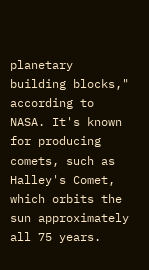planetary building blocks," according to NASA. It's known for producing comets, such as Halley's Comet, which orbits the sun approximately all 75 years.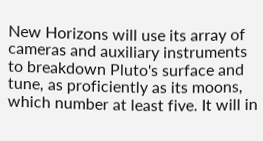New Horizons will use its array of cameras and auxiliary instruments to breakdown Pluto's surface and tune, as proficiently as its moons, which number at least five. It will in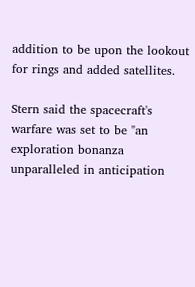addition to be upon the lookout for rings and added satellites.

Stern said the spacecraft's warfare was set to be "an exploration bonanza unparalleled in anticipation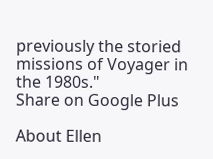previously the storied missions of Voyager in the 1980s."
Share on Google Plus

About Ellen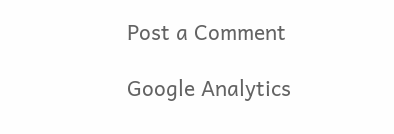Post a Comment

Google Analytics